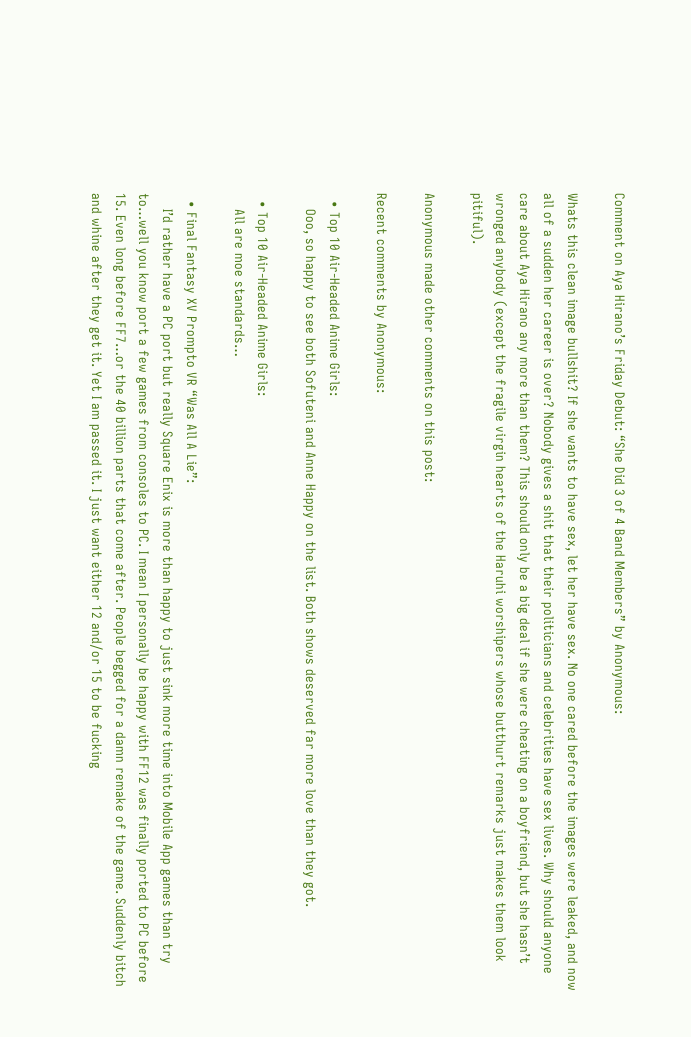Comment on Aya Hirano’s Friday Debut: “She Did 3 of 4 Band Members” by Anonymous:

Whats this clean image bullshit? If she wants to have sex, let her have sex. No one cared before the images were leaked, and now all of a sudden her career is over? Nobody gives a shit that their politicians and celebrities have sex lives. Why should anyone care about Aya Hirano any more than them? This should only be a big deal if she were cheating on a boyfriend, but she hasn’t wronged anybody (except the fragile virgin hearts of the Haruhi worshipers whose butthurt remarks just makes them look pitiful).

Anonymous made other comments on this post:

Recent comments by Anonymous:

  • Top 10 Air-Headed Anime Girls:
    Ooo, so happy to see both Sofuteni and Anne Happy on the list. Both shows deserved far more love than they got.

  • Top 10 Air-Headed Anime Girls:
    All are moe standards…

  • Final Fantasy XV Prompto VR “Was All A Lie”:
    I’d rather have a PC port but really Square Enix is more than happy to just sink more time into Mobile App games than try to…well you know port a few games from consoles to PC. I mean I personally be happy with FF12 was finally ported to PC before 15. Even long before FF7…or the 40 billion parts that come after. People begged for a damn remake of the game. Suddenly bitch and whine after they get it. Yet I am passed it. I just want either 12 and/or 15 to be fucking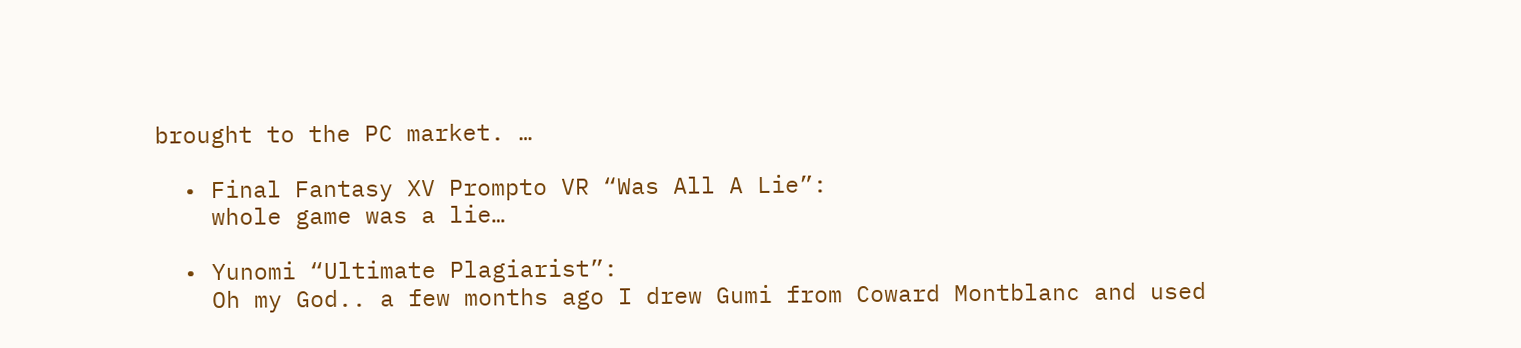brought to the PC market. …

  • Final Fantasy XV Prompto VR “Was All A Lie”:
    whole game was a lie…

  • Yunomi “Ultimate Plagiarist”:
    Oh my God.. a few months ago I drew Gumi from Coward Montblanc and used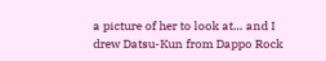a picture of her to look at… and I drew Datsu-Kun from Dappo Rock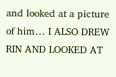and looked at a picture of him… I ALSO DREW RIN AND LOOKED AT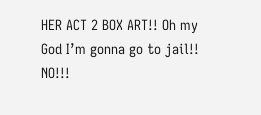HER ACT 2 BOX ART!! Oh my God I’m gonna go to jail!! NO!!!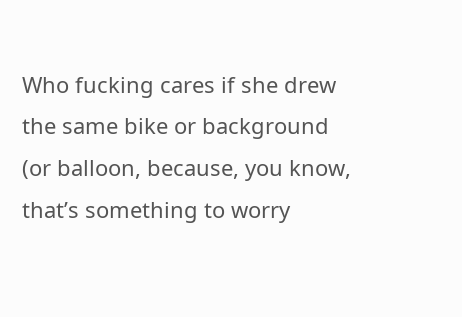Who fucking cares if she drew the same bike or background (or balloon, because, you know, that’s something to worry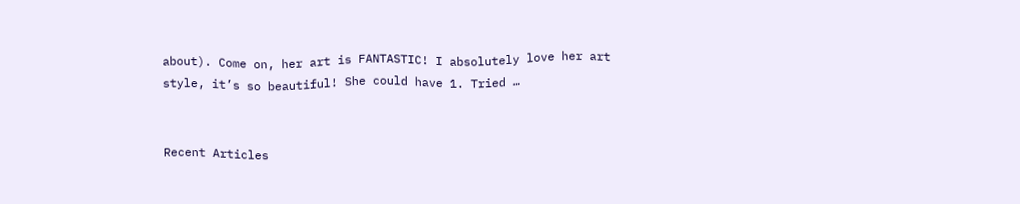about). Come on, her art is FANTASTIC! I absolutely love her art style, it’s so beautiful! She could have 1. Tried …


Recent Articles